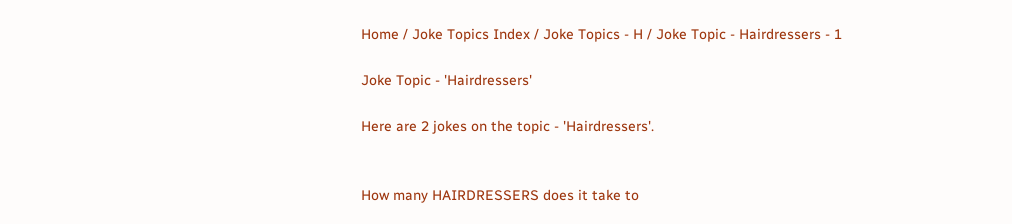Home / Joke Topics Index / Joke Topics - H / Joke Topic - Hairdressers - 1

Joke Topic - 'Hairdressers'

Here are 2 jokes on the topic - 'Hairdressers'.


How many HAIRDRESSERS does it take to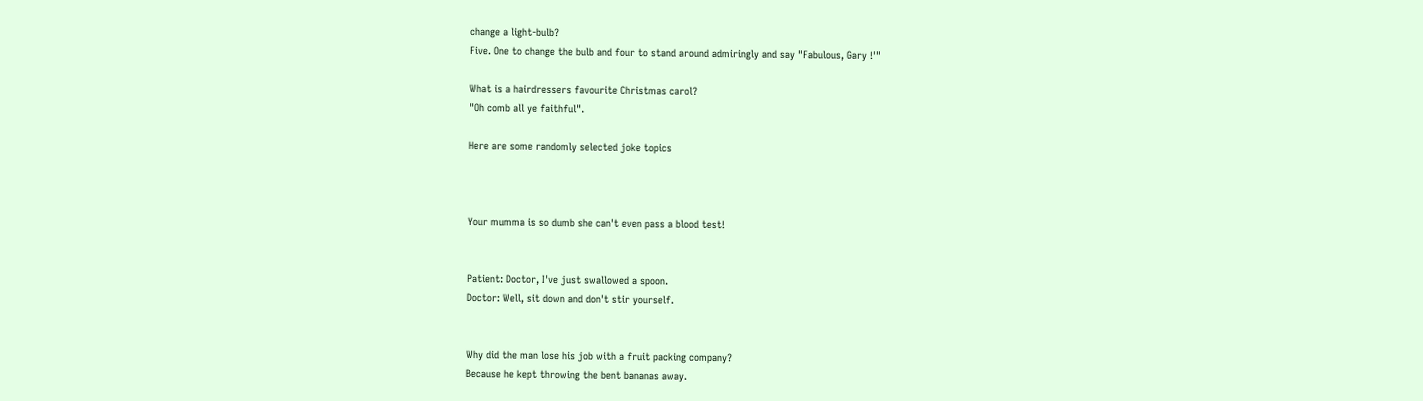change a light-bulb?
Five. One to change the bulb and four to stand around admiringly and say "Fabulous, Gary !'"

What is a hairdressers favourite Christmas carol?
"Oh comb all ye faithful".

Here are some randomly selected joke topics



Your mumma is so dumb she can't even pass a blood test!


Patient: Doctor, I've just swallowed a spoon.
Doctor: Well, sit down and don't stir yourself.


Why did the man lose his job with a fruit packing company?
Because he kept throwing the bent bananas away.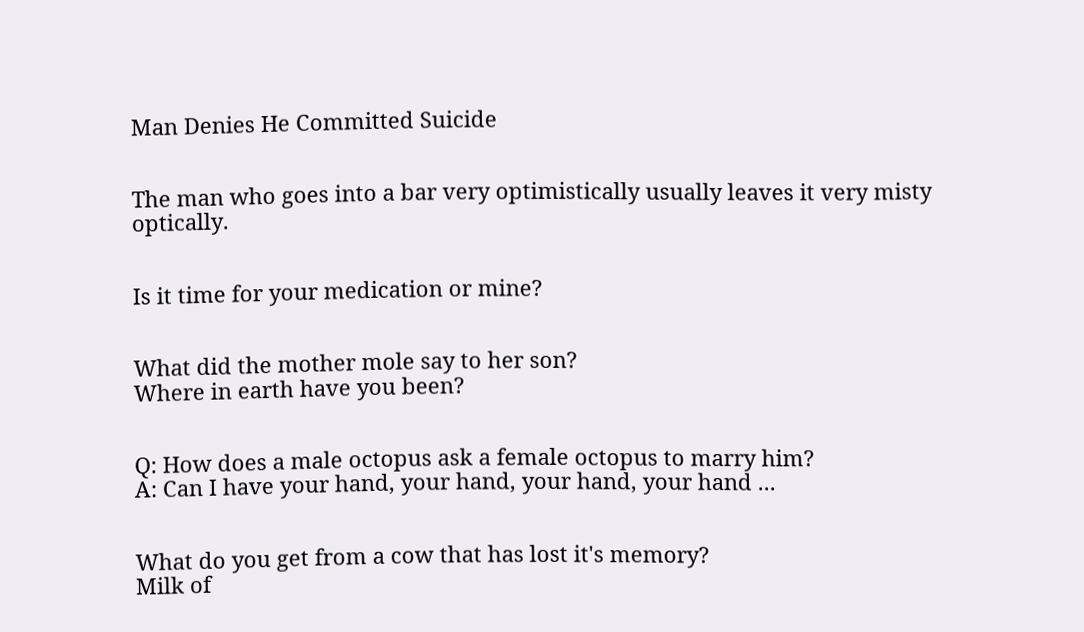Man Denies He Committed Suicide


The man who goes into a bar very optimistically usually leaves it very misty optically.


Is it time for your medication or mine?


What did the mother mole say to her son?
Where in earth have you been?


Q: How does a male octopus ask a female octopus to marry him?
A: Can I have your hand, your hand, your hand, your hand ...


What do you get from a cow that has lost it's memory?
Milk of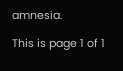amnesia.

This is page 1 of 1